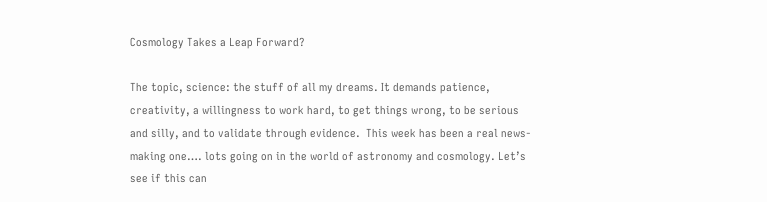Cosmology Takes a Leap Forward?

The topic, science: the stuff of all my dreams. It demands patience, creativity, a willingness to work hard, to get things wrong, to be serious and silly, and to validate through evidence.  This week has been a real news-making one…. lots going on in the world of astronomy and cosmology. Let’s see if this can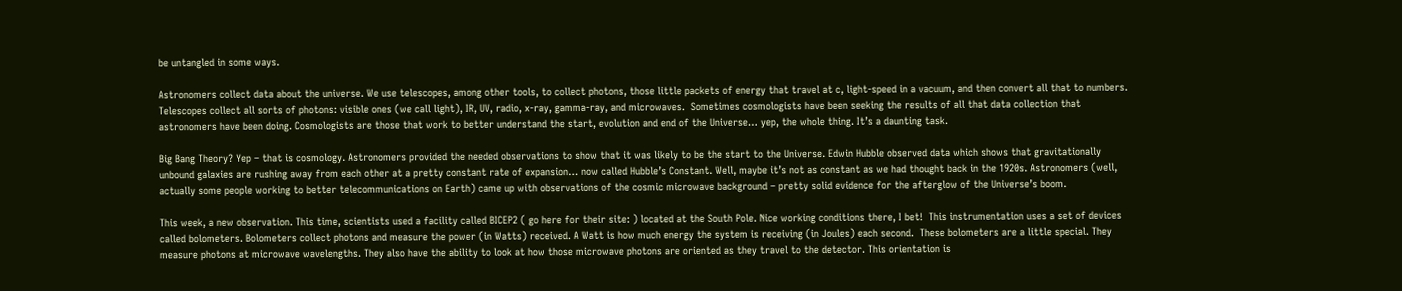be untangled in some ways.

Astronomers collect data about the universe. We use telescopes, among other tools, to collect photons, those little packets of energy that travel at c, light-speed in a vacuum, and then convert all that to numbers. Telescopes collect all sorts of photons: visible ones (we call light), IR, UV, radio, x-ray, gamma-ray, and microwaves.  Sometimes cosmologists have been seeking the results of all that data collection that astronomers have been doing. Cosmologists are those that work to better understand the start, evolution and end of the Universe… yep, the whole thing. It’s a daunting task.

Big Bang Theory? Yep – that is cosmology. Astronomers provided the needed observations to show that it was likely to be the start to the Universe. Edwin Hubble observed data which shows that gravitationally unbound galaxies are rushing away from each other at a pretty constant rate of expansion… now called Hubble’s Constant. Well, maybe it’s not as constant as we had thought back in the 1920s. Astronomers (well, actually some people working to better telecommunications on Earth) came up with observations of the cosmic microwave background – pretty solid evidence for the afterglow of the Universe’s boom.

This week, a new observation. This time, scientists used a facility called BICEP2 ( go here for their site: ) located at the South Pole. Nice working conditions there, I bet!  This instrumentation uses a set of devices called bolometers. Bolometers collect photons and measure the power (in Watts) received. A Watt is how much energy the system is receiving (in Joules) each second.  These bolometers are a little special. They measure photons at microwave wavelengths. They also have the ability to look at how those microwave photons are oriented as they travel to the detector. This orientation is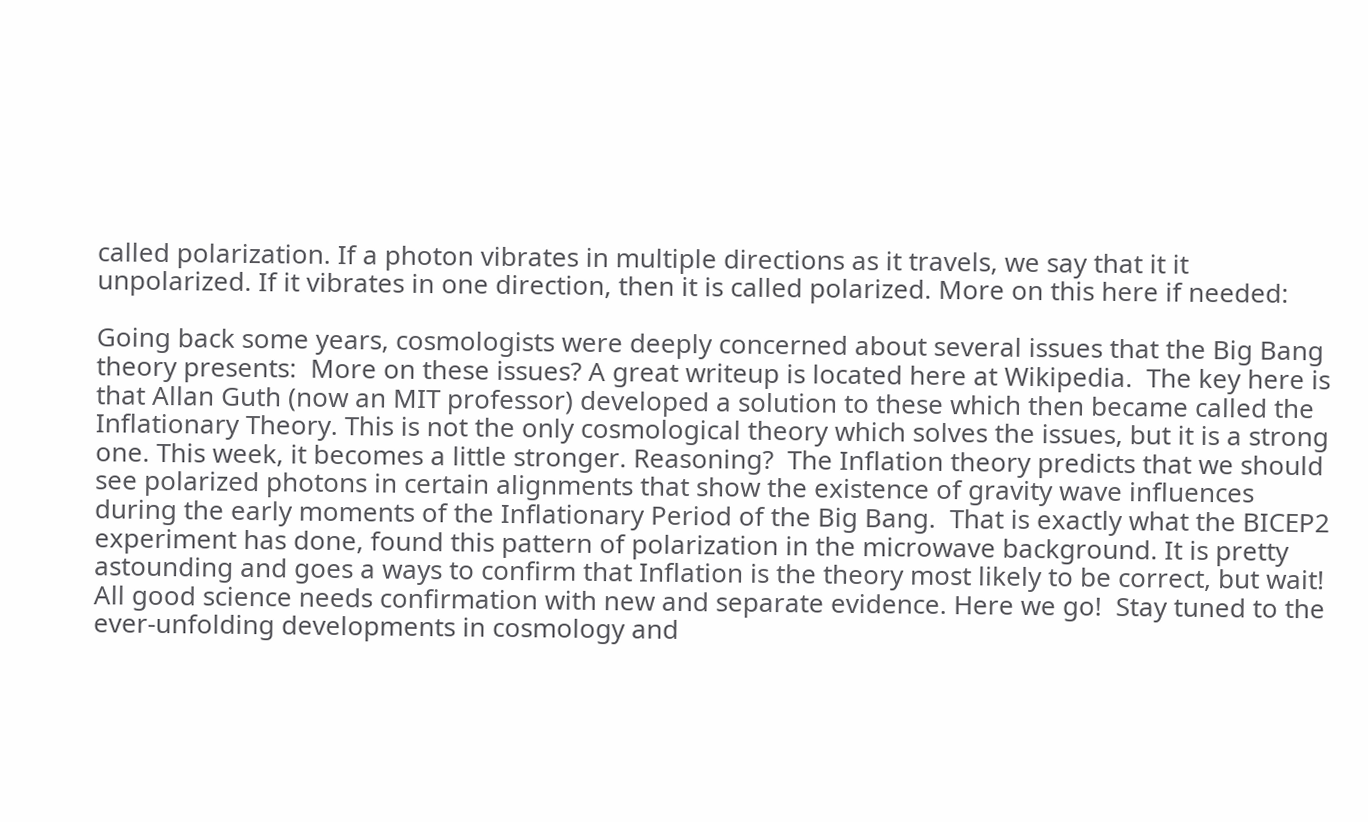called polarization. If a photon vibrates in multiple directions as it travels, we say that it it unpolarized. If it vibrates in one direction, then it is called polarized. More on this here if needed:

Going back some years, cosmologists were deeply concerned about several issues that the Big Bang theory presents:  More on these issues? A great writeup is located here at Wikipedia.  The key here is that Allan Guth (now an MIT professor) developed a solution to these which then became called the Inflationary Theory. This is not the only cosmological theory which solves the issues, but it is a strong one. This week, it becomes a little stronger. Reasoning?  The Inflation theory predicts that we should see polarized photons in certain alignments that show the existence of gravity wave influences during the early moments of the Inflationary Period of the Big Bang.  That is exactly what the BICEP2 experiment has done, found this pattern of polarization in the microwave background. It is pretty astounding and goes a ways to confirm that Inflation is the theory most likely to be correct, but wait!  All good science needs confirmation with new and separate evidence. Here we go!  Stay tuned to the ever-unfolding developments in cosmology and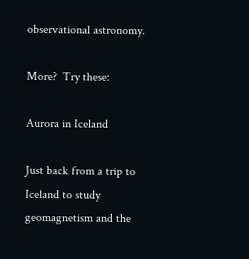observational astronomy.

More?  Try these:

Aurora in Iceland

Just back from a trip to Iceland to study geomagnetism and the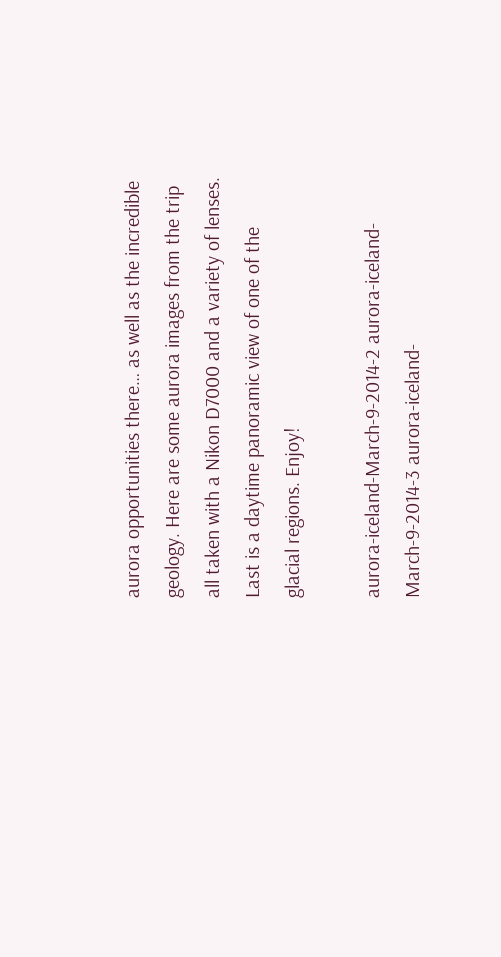aurora opportunities there… as well as the incredible geology. Here are some aurora images from the trip all taken with a Nikon D7000 and a variety of lenses.  Last is a daytime panoramic view of one of the glacial regions. Enjoy!

aurora-iceland-March-9-2014-2 aurora-iceland-March-9-2014-3 aurora-iceland-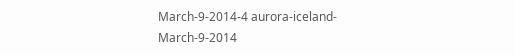March-9-2014-4 aurora-iceland-March-9-2014